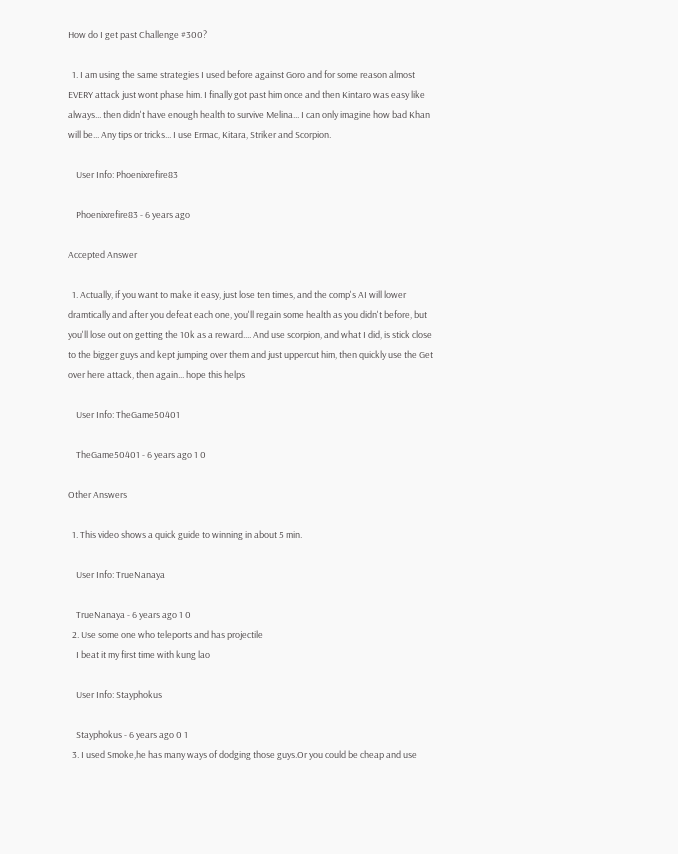How do I get past Challenge #300?

  1. I am using the same strategies I used before against Goro and for some reason almost EVERY attack just wont phase him. I finally got past him once and then Kintaro was easy like always... then didn't have enough health to survive Melina... I can only imagine how bad Khan will be... Any tips or tricks... I use Ermac, Kitara, Striker and Scorpion.

    User Info: Phoenixrefire83

    Phoenixrefire83 - 6 years ago

Accepted Answer

  1. Actually, if you want to make it easy, just lose ten times, and the comp's AI will lower dramtically and after you defeat each one, you'll regain some health as you didn't before, but you'll lose out on getting the 10k as a reward.... And use scorpion, and what I did, is stick close to the bigger guys and kept jumping over them and just uppercut him, then quickly use the Get over here attack, then again... hope this helps

    User Info: TheGame50401

    TheGame50401 - 6 years ago 1 0

Other Answers

  1. This video shows a quick guide to winning in about 5 min.

    User Info: TrueNanaya

    TrueNanaya - 6 years ago 1 0
  2. Use some one who teleports and has projectile
    I beat it my first time with kung lao

    User Info: Stayphokus

    Stayphokus - 6 years ago 0 1
  3. I used Smoke,he has many ways of dodging those guys.Or you could be cheap and use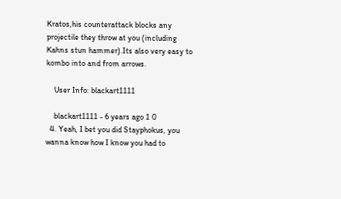Kratos,his counterattack blocks any projectile they throw at you (including Kahns stun hammer).Its also very easy to kombo into and from arrows.

    User Info: blackart1111

    blackart1111 - 6 years ago 1 0
  4. Yeah, I bet you did Stayphokus, you wanna know how I know you had to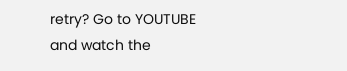retry? Go to YOUTUBE and watch the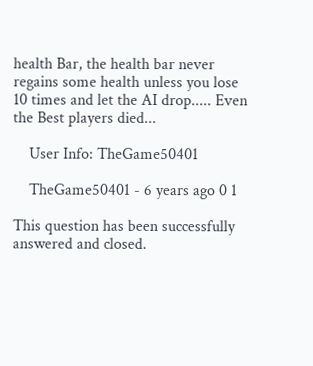health Bar, the health bar never regains some health unless you lose 10 times and let the AI drop..... Even the Best players died...

    User Info: TheGame50401

    TheGame50401 - 6 years ago 0 1

This question has been successfully answered and closed.